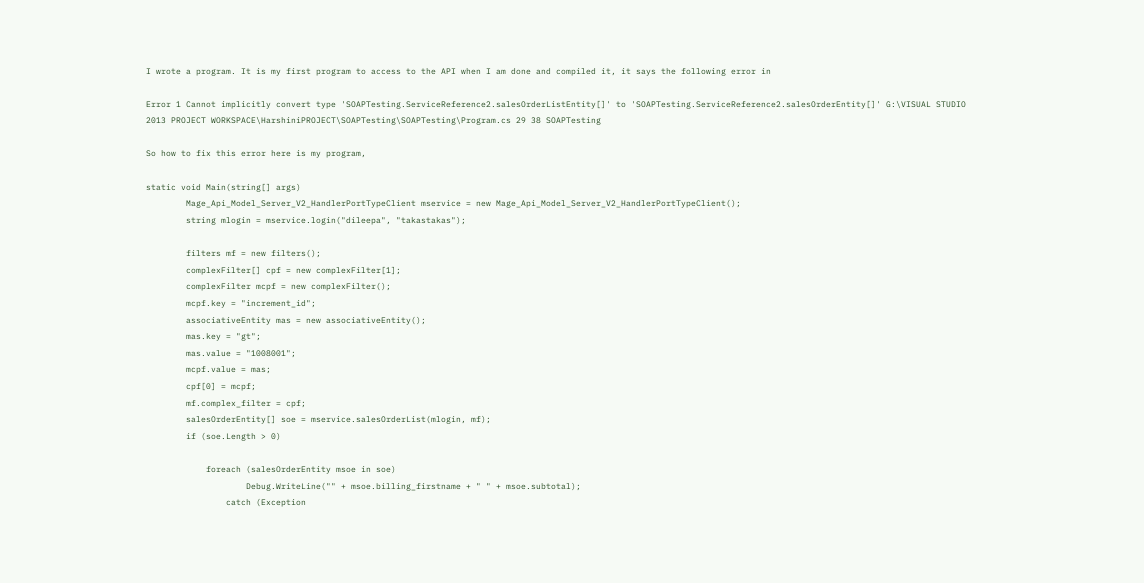I wrote a program. It is my first program to access to the API when I am done and compiled it, it says the following error in

Error 1 Cannot implicitly convert type 'SOAPTesting.ServiceReference2.salesOrderListEntity[]' to 'SOAPTesting.ServiceReference2.salesOrderEntity[]' G:\VISUAL STUDIO 2013 PROJECT WORKSPACE\HarshiniPROJECT\SOAPTesting\SOAPTesting\Program.cs 29 38 SOAPTesting

So how to fix this error here is my program,

static void Main(string[] args)
        Mage_Api_Model_Server_V2_HandlerPortTypeClient mservice = new Mage_Api_Model_Server_V2_HandlerPortTypeClient();
        string mlogin = mservice.login("dileepa", "takastakas");

        filters mf = new filters();
        complexFilter[] cpf = new complexFilter[1];
        complexFilter mcpf = new complexFilter();
        mcpf.key = "increment_id";
        associativeEntity mas = new associativeEntity();
        mas.key = "gt";
        mas.value = "1008001";
        mcpf.value = mas;
        cpf[0] = mcpf;
        mf.complex_filter = cpf;
        salesOrderEntity[] soe = mservice.salesOrderList(mlogin, mf);
        if (soe.Length > 0)

            foreach (salesOrderEntity msoe in soe)
                    Debug.WriteLine("" + msoe.billing_firstname + " " + msoe.subtotal);
                catch (Exception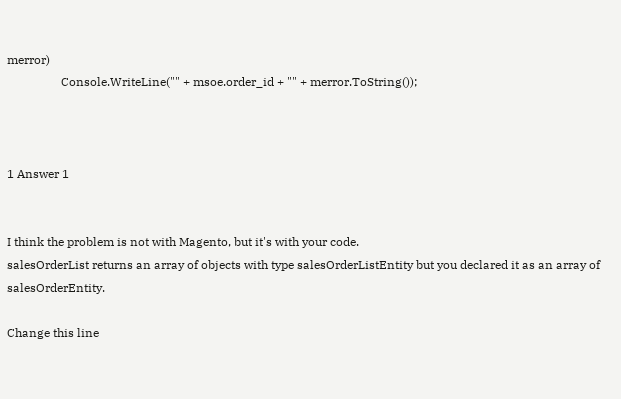merror)
                  Console.WriteLine("" + msoe.order_id + "" + merror.ToString());



1 Answer 1


I think the problem is not with Magento, but it's with your code.
salesOrderList returns an array of objects with type salesOrderListEntity but you declared it as an array of salesOrderEntity.

Change this line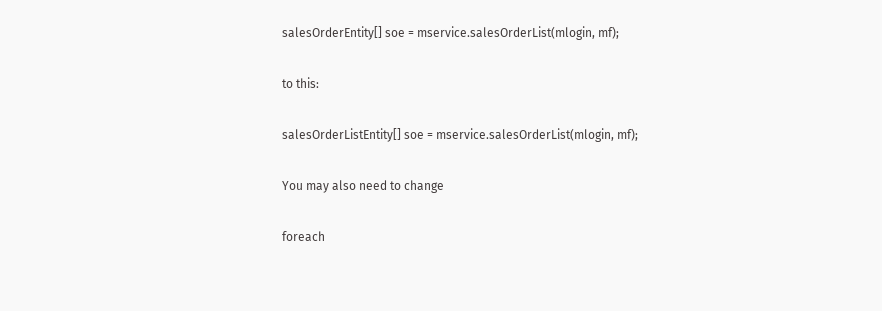salesOrderEntity[] soe = mservice.salesOrderList(mlogin, mf);

to this:

salesOrderListEntity[] soe = mservice.salesOrderList(mlogin, mf);

You may also need to change

foreach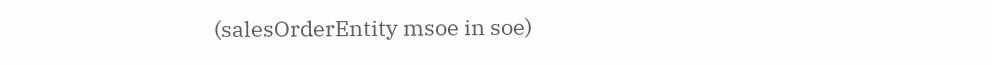(salesOrderEntity msoe in soe)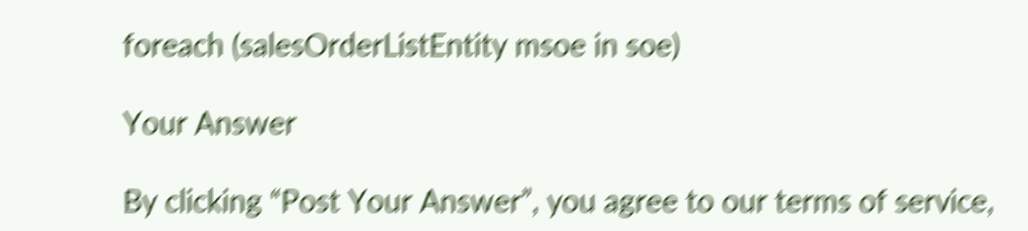foreach (salesOrderListEntity msoe in soe)

Your Answer

By clicking “Post Your Answer”, you agree to our terms of service,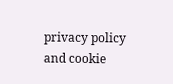privacy policy and cookie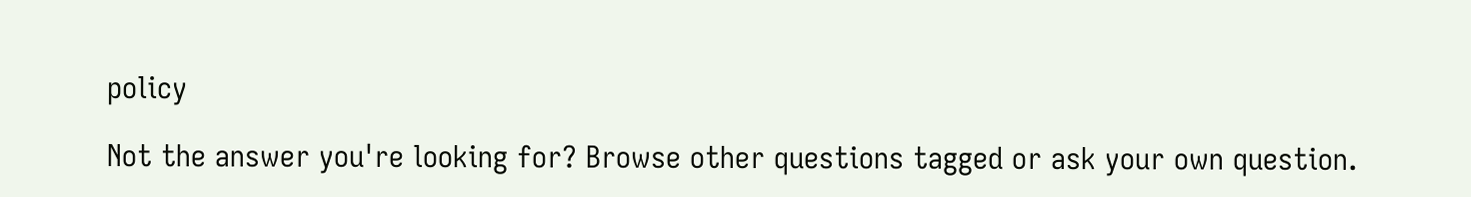policy

Not the answer you're looking for? Browse other questions tagged or ask your own question.